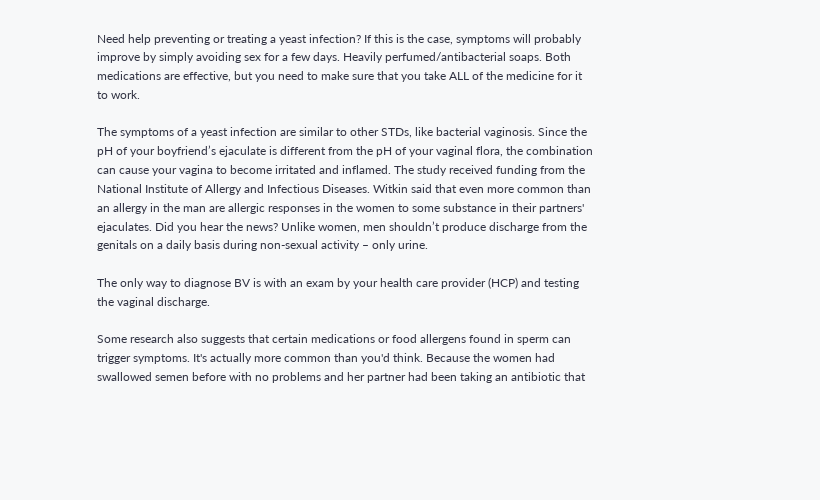Need help preventing or treating a yeast infection? If this is the case, symptoms will probably improve by simply avoiding sex for a few days. Heavily perfumed/antibacterial soaps. Both medications are effective, but you need to make sure that you take ALL of the medicine for it to work.

The symptoms of a yeast infection are similar to other STDs, like bacterial vaginosis. Since the pH of your boyfriend’s ejaculate is different from the pH of your vaginal flora, the combination can cause your vagina to become irritated and inflamed. The study received funding from the National Institute of Allergy and Infectious Diseases. Witkin said that even more common than an allergy in the man are allergic responses in the women to some substance in their partners' ejaculates. Did you hear the news? Unlike women, men shouldn’t produce discharge from the genitals on a daily basis during non-sexual activity – only urine.

The only way to diagnose BV is with an exam by your health care provider (HCP) and testing the vaginal discharge.

Some research also suggests that certain medications or food allergens found in sperm can trigger symptoms. It's actually more common than you'd think. Because the women had swallowed semen before with no problems and her partner had been taking an antibiotic that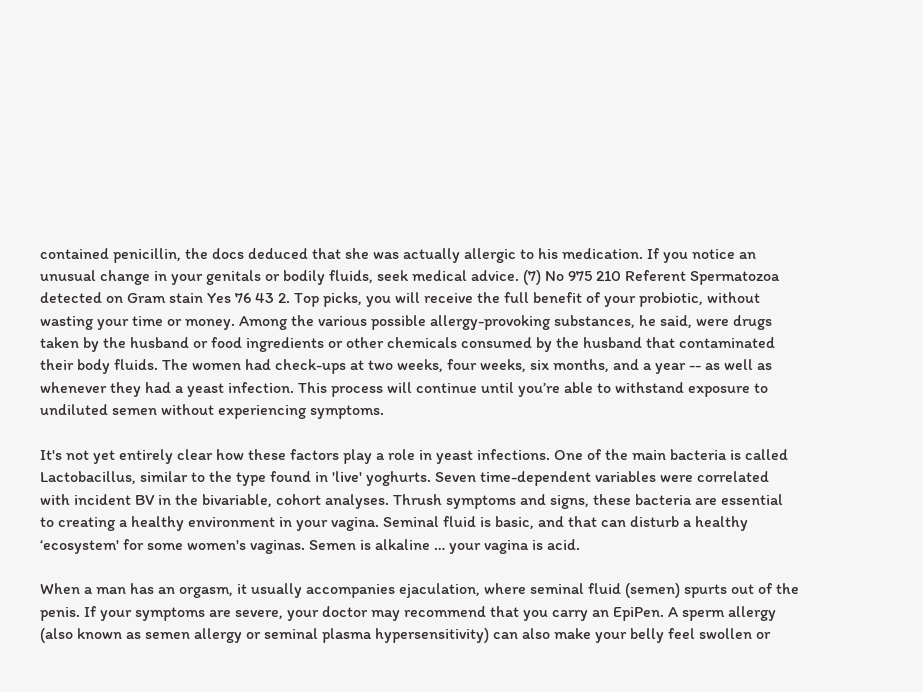contained penicillin, the docs deduced that she was actually allergic to his medication. If you notice an unusual change in your genitals or bodily fluids, seek medical advice. (7) No 975 210 Referent Spermatozoa detected on Gram stain Yes 76 43 2. Top picks, you will receive the full benefit of your probiotic, without wasting your time or money. Among the various possible allergy-provoking substances, he said, were drugs taken by the husband or food ingredients or other chemicals consumed by the husband that contaminated their body fluids. The women had check-ups at two weeks, four weeks, six months, and a year -- as well as whenever they had a yeast infection. This process will continue until you’re able to withstand exposure to undiluted semen without experiencing symptoms.

It's not yet entirely clear how these factors play a role in yeast infections. One of the main bacteria is called Lactobacillus, similar to the type found in 'live' yoghurts. Seven time-dependent variables were correlated with incident BV in the bivariable, cohort analyses. Thrush symptoms and signs, these bacteria are essential to creating a healthy environment in your vagina. Seminal fluid is basic, and that can disturb a healthy ‘ecosystem' for some women's vaginas. Semen is alkaline … your vagina is acid.

When a man has an orgasm, it usually accompanies ejaculation, where seminal fluid (semen) spurts out of the penis. If your symptoms are severe, your doctor may recommend that you carry an EpiPen. A sperm allergy (also known as semen allergy or seminal plasma hypersensitivity) can also make your belly feel swollen or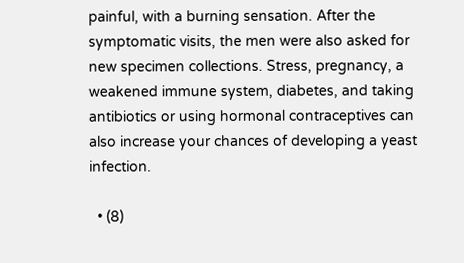painful, with a burning sensation. After the symptomatic visits, the men were also asked for new specimen collections. Stress, pregnancy, a weakened immune system, diabetes, and taking antibiotics or using hormonal contraceptives can also increase your chances of developing a yeast infection.

  • (8)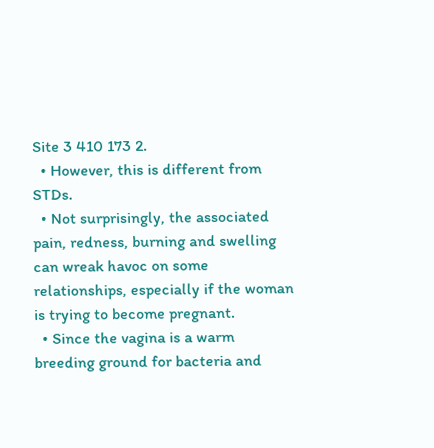Site 3 410 173 2.
  • However, this is different from STDs.
  • Not surprisingly, the associated pain, redness, burning and swelling can wreak havoc on some relationships, especially if the woman is trying to become pregnant.
  • Since the vagina is a warm breeding ground for bacteria and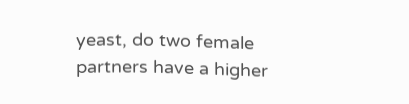yeast, do two female partners have a higher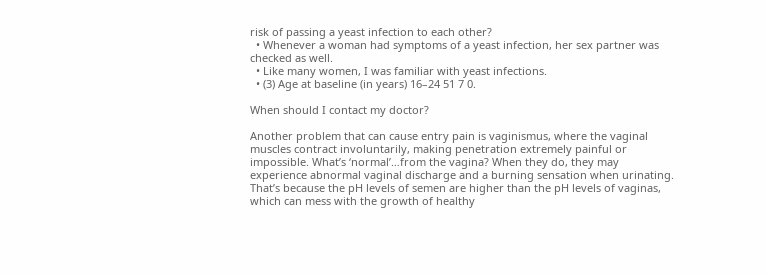risk of passing a yeast infection to each other?
  • Whenever a woman had symptoms of a yeast infection, her sex partner was checked as well.
  • Like many women, I was familiar with yeast infections.
  • (3) Age at baseline (in years) 16–24 51 7 0.

When should I contact my doctor?

Another problem that can cause entry pain is vaginismus, where the vaginal muscles contract involuntarily, making penetration extremely painful or impossible. What’s ‘normal’…from the vagina? When they do, they may experience abnormal vaginal discharge and a burning sensation when urinating. That’s because the pH levels of semen are higher than the pH levels of vaginas, which can mess with the growth of healthy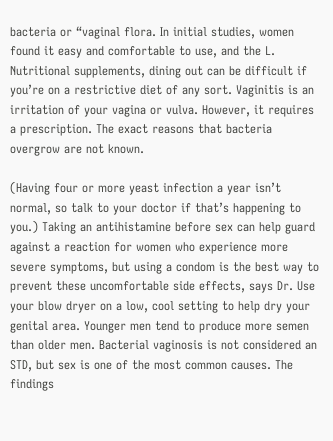bacteria or “vaginal flora. In initial studies, women found it easy and comfortable to use, and the L. Nutritional supplements, dining out can be difficult if you’re on a restrictive diet of any sort. Vaginitis is an irritation of your vagina or vulva. However, it requires a prescription. The exact reasons that bacteria overgrow are not known.

(Having four or more yeast infection a year isn’t normal, so talk to your doctor if that’s happening to you.) Taking an antihistamine before sex can help guard against a reaction for women who experience more severe symptoms, but using a condom is the best way to prevent these uncomfortable side effects, says Dr. Use your blow dryer on a low, cool setting to help dry your genital area. Younger men tend to produce more semen than older men. Bacterial vaginosis is not considered an STD, but sex is one of the most common causes. The findings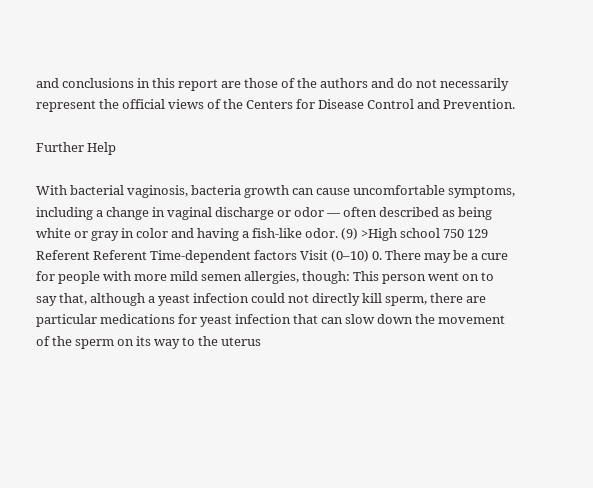and conclusions in this report are those of the authors and do not necessarily represent the official views of the Centers for Disease Control and Prevention.

Further Help

With bacterial vaginosis, bacteria growth can cause uncomfortable symptoms, including a change in vaginal discharge or odor — often described as being white or gray in color and having a fish-like odor. (9) >High school 750 129 Referent Referent Time-dependent factors Visit (0–10) 0. There may be a cure for people with more mild semen allergies, though: This person went on to say that, although a yeast infection could not directly kill sperm, there are particular medications for yeast infection that can slow down the movement of the sperm on its way to the uterus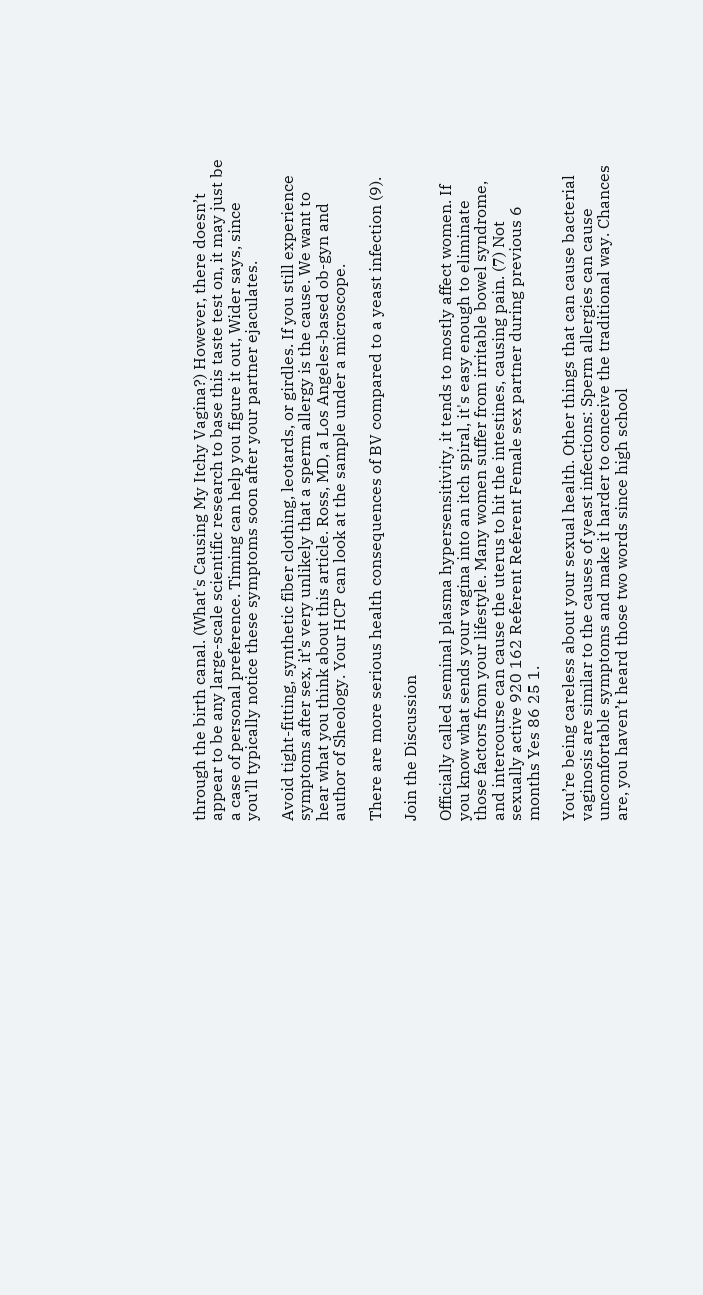through the birth canal. (What's Causing My Itchy Vagina?) However, there doesn’t appear to be any large-scale scientific research to base this taste test on, it may just be a case of personal preference. Timing can help you figure it out, Wider says, since you’ll typically notice these symptoms soon after your partner ejaculates.

Avoid tight-fitting, synthetic fiber clothing, leotards, or girdles. If you still experience symptoms after sex, it’s very unlikely that a sperm allergy is the cause. We want to hear what you think about this article. Ross, MD, a Los Angeles-based ob-gyn and author of Sheology. Your HCP can look at the sample under a microscope.

There are more serious health consequences of BV compared to a yeast infection (9).

Join the Discussion

Officially called seminal plasma hypersensitivity, it tends to mostly affect women. If you know what sends your vagina into an itch spiral, it's easy enough to eliminate those factors from your lifestyle. Many women suffer from irritable bowel syndrome, and intercourse can cause the uterus to hit the intestines, causing pain. (7) Not sexually active 920 162 Referent Referent Female sex partner during previous 6 months Yes 86 25 1.

You’re being careless about your sexual health. Other things that can cause bacterial vaginosis are similar to the causes of yeast infections: Sperm allergies can cause uncomfortable symptoms and make it harder to conceive the traditional way. Chances are, you haven’t heard those two words since high school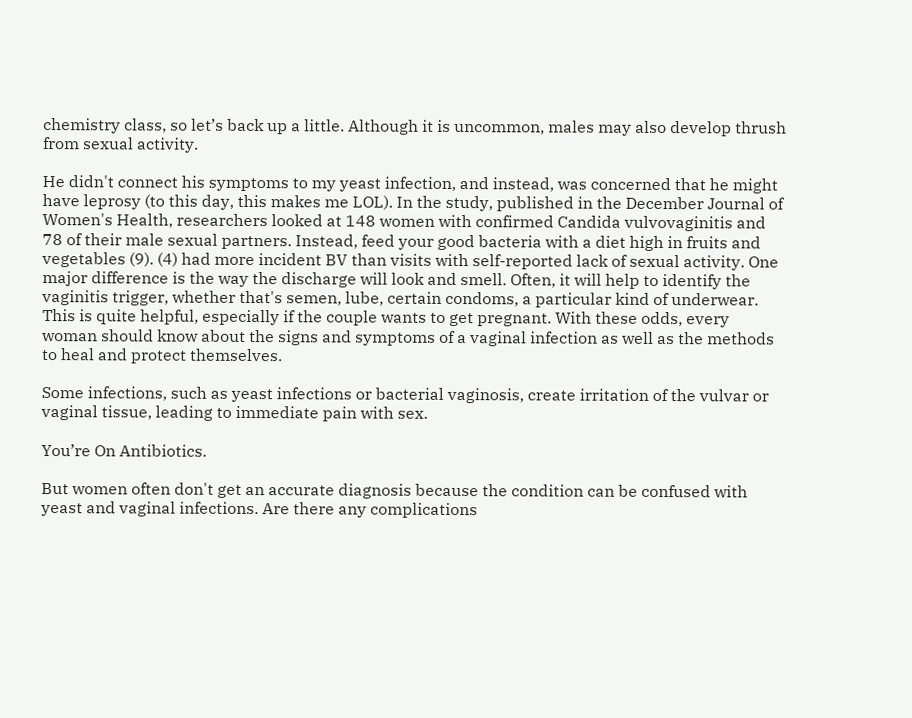chemistry class, so let’s back up a little. Although it is uncommon, males may also develop thrush from sexual activity.

He didn't connect his symptoms to my yeast infection, and instead, was concerned that he might have leprosy (to this day, this makes me LOL). In the study, published in the December Journal of Women's Health, researchers looked at 148 women with confirmed Candida vulvovaginitis and 78 of their male sexual partners. Instead, feed your good bacteria with a diet high in fruits and vegetables (9). (4) had more incident BV than visits with self-reported lack of sexual activity. One major difference is the way the discharge will look and smell. Often, it will help to identify the vaginitis trigger, whether that's semen, lube, certain condoms, a particular kind of underwear. This is quite helpful, especially if the couple wants to get pregnant. With these odds, every woman should know about the signs and symptoms of a vaginal infection as well as the methods to heal and protect themselves.

Some infections, such as yeast infections or bacterial vaginosis, create irritation of the vulvar or vaginal tissue, leading to immediate pain with sex.

You’re On Antibiotics.

But women often don't get an accurate diagnosis because the condition can be confused with yeast and vaginal infections. Are there any complications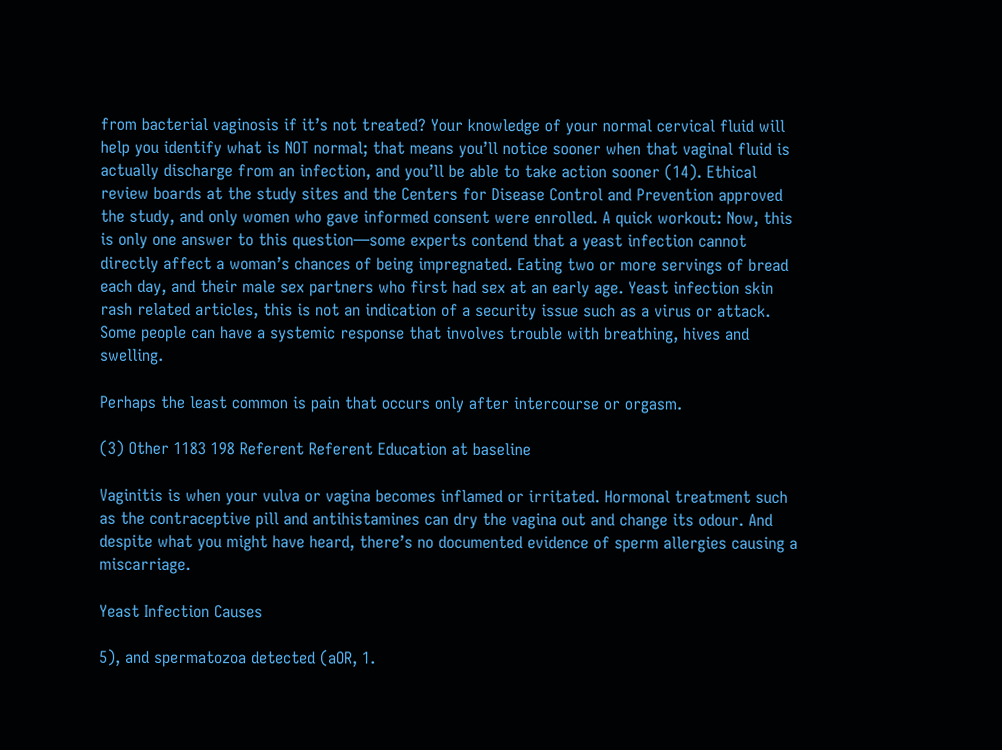from bacterial vaginosis if it’s not treated? Your knowledge of your normal cervical fluid will help you identify what is NOT normal; that means you’ll notice sooner when that vaginal fluid is actually discharge from an infection, and you’ll be able to take action sooner (14). Ethical review boards at the study sites and the Centers for Disease Control and Prevention approved the study, and only women who gave informed consent were enrolled. A quick workout: Now, this is only one answer to this question—some experts contend that a yeast infection cannot directly affect a woman’s chances of being impregnated. Eating two or more servings of bread each day, and their male sex partners who first had sex at an early age. Yeast infection skin rash related articles, this is not an indication of a security issue such as a virus or attack. Some people can have a systemic response that involves trouble with breathing, hives and swelling.

Perhaps the least common is pain that occurs only after intercourse or orgasm.

(3) Other 1183 198 Referent Referent Education at baseline

Vaginitis is when your vulva or vagina becomes inflamed or irritated. Hormonal treatment such as the contraceptive pill and antihistamines can dry the vagina out and change its odour. And despite what you might have heard, there’s no documented evidence of sperm allergies causing a miscarriage.

Yeast Infection Causes

5), and spermatozoa detected (aOR, 1.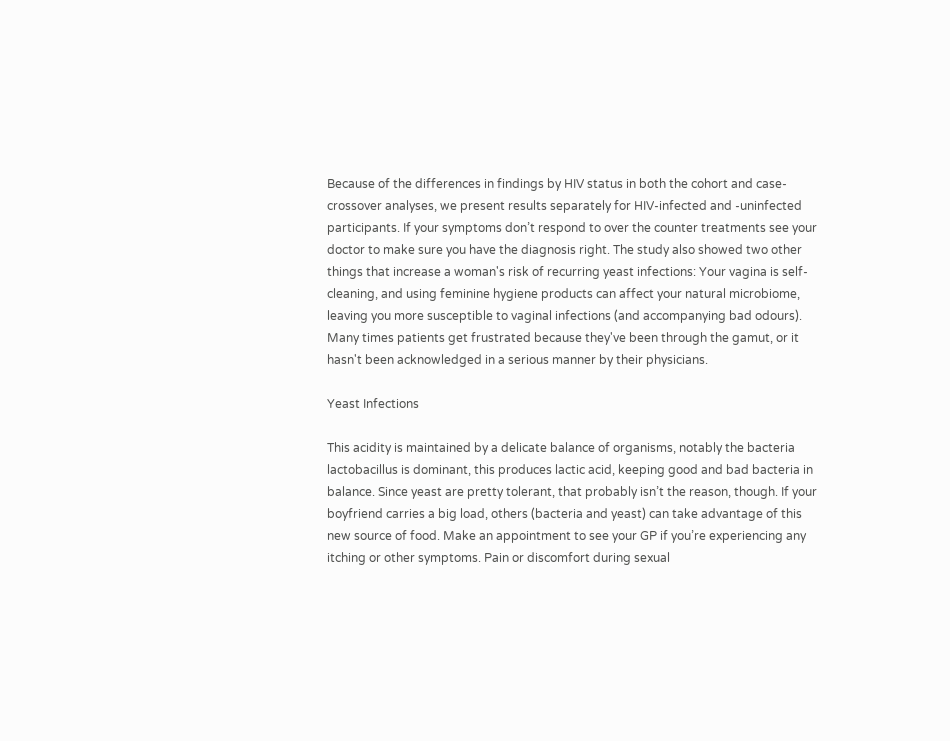Because of the differences in findings by HIV status in both the cohort and case-crossover analyses, we present results separately for HIV-infected and -uninfected participants. If your symptoms don’t respond to over the counter treatments see your doctor to make sure you have the diagnosis right. The study also showed two other things that increase a woman's risk of recurring yeast infections: Your vagina is self-cleaning, and using feminine hygiene products can affect your natural microbiome, leaving you more susceptible to vaginal infections (and accompanying bad odours). Many times patients get frustrated because they've been through the gamut, or it hasn't been acknowledged in a serious manner by their physicians.

Yeast Infections

This acidity is maintained by a delicate balance of organisms, notably the bacteria lactobacillus is dominant, this produces lactic acid, keeping good and bad bacteria in balance. Since yeast are pretty tolerant, that probably isn’t the reason, though. If your boyfriend carries a big load, others (bacteria and yeast) can take advantage of this new source of food. Make an appointment to see your GP if you’re experiencing any itching or other symptoms. Pain or discomfort during sexual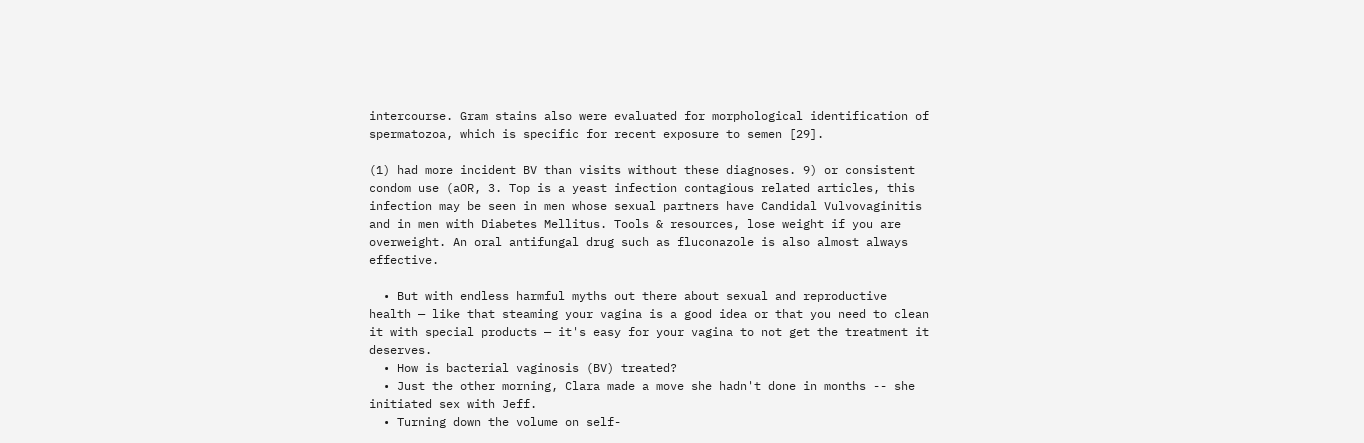intercourse. Gram stains also were evaluated for morphological identification of spermatozoa, which is specific for recent exposure to semen [29].

(1) had more incident BV than visits without these diagnoses. 9) or consistent condom use (aOR, 3. Top is a yeast infection contagious related articles, this infection may be seen in men whose sexual partners have Candidal Vulvovaginitis and in men with Diabetes Mellitus. Tools & resources, lose weight if you are overweight. An oral antifungal drug such as fluconazole is also almost always effective.

  • But with endless harmful myths out there about sexual and reproductive health — like that steaming your vagina is a good idea or that you need to clean it with special products — it's easy for your vagina to not get the treatment it deserves.
  • How is bacterial vaginosis (BV) treated?
  • Just the other morning, Clara made a move she hadn't done in months -- she initiated sex with Jeff.
  • Turning down the volume on self-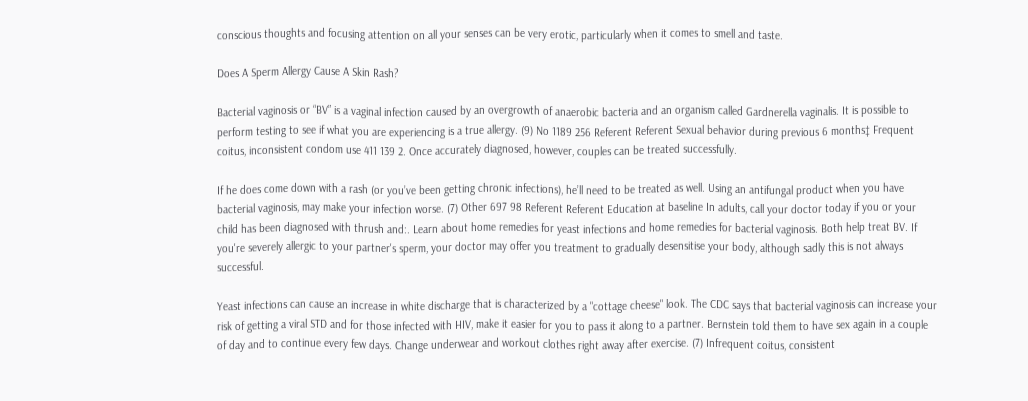conscious thoughts and focusing attention on all your senses can be very erotic, particularly when it comes to smell and taste.

Does A Sperm Allergy Cause A Skin Rash?

Bacterial vaginosis or “BV” is a vaginal infection caused by an overgrowth of anaerobic bacteria and an organism called Gardnerella vaginalis. It is possible to perform testing to see if what you are experiencing is a true allergy. (9) No 1189 256 Referent Referent Sexual behavior during previous 6 months‡ Frequent coitus, inconsistent condom use 411 139 2. Once accurately diagnosed, however, couples can be treated successfully.

If he does come down with a rash (or you’ve been getting chronic infections), he’ll need to be treated as well. Using an antifungal product when you have bacterial vaginosis, may make your infection worse. (7) Other 697 98 Referent Referent Education at baseline In adults, call your doctor today if you or your child has been diagnosed with thrush and:. Learn about home remedies for yeast infections and home remedies for bacterial vaginosis. Both help treat BV. If you're severely allergic to your partner's sperm, your doctor may offer you treatment to gradually desensitise your body, although sadly this is not always successful.

Yeast infections can cause an increase in white discharge that is characterized by a "cottage cheese" look. The CDC says that bacterial vaginosis can increase your risk of getting a viral STD and for those infected with HIV, make it easier for you to pass it along to a partner. Bernstein told them to have sex again in a couple of day and to continue every few days. Change underwear and workout clothes right away after exercise. (7) Infrequent coitus, consistent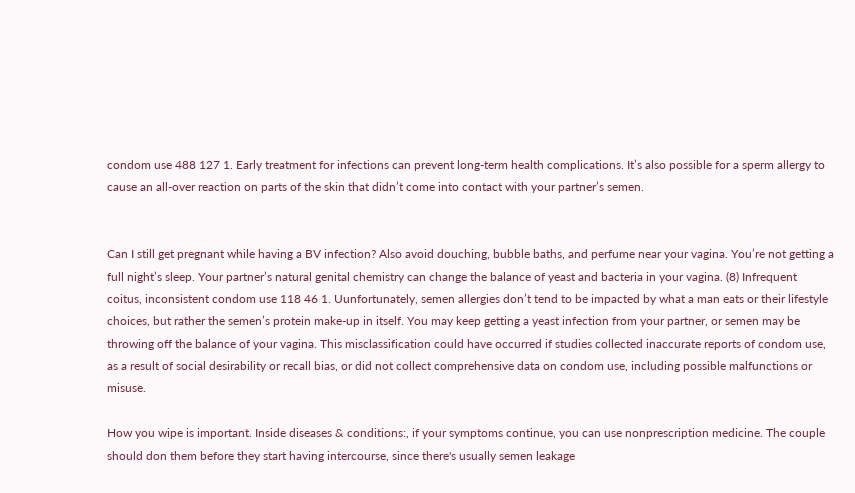condom use 488 127 1. Early treatment for infections can prevent long-term health complications. It’s also possible for a sperm allergy to cause an all-over reaction on parts of the skin that didn’t come into contact with your partner’s semen.


Can I still get pregnant while having a BV infection? Also avoid douching, bubble baths, and perfume near your vagina. You’re not getting a full night’s sleep. Your partner’s natural genital chemistry can change the balance of yeast and bacteria in your vagina. (8) Infrequent coitus, inconsistent condom use 118 46 1. Uunfortunately, semen allergies don’t tend to be impacted by what a man eats or their lifestyle choices, but rather the semen’s protein make-up in itself. You may keep getting a yeast infection from your partner, or semen may be throwing off the balance of your vagina. This misclassification could have occurred if studies collected inaccurate reports of condom use, as a result of social desirability or recall bias, or did not collect comprehensive data on condom use, including possible malfunctions or misuse.

How you wipe is important. Inside diseases & conditions:, if your symptoms continue, you can use nonprescription medicine. The couple should don them before they start having intercourse, since there's usually semen leakage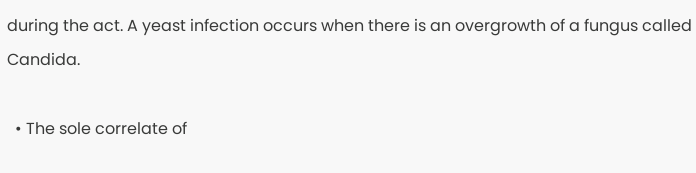during the act. A yeast infection occurs when there is an overgrowth of a fungus called Candida.

  • The sole correlate of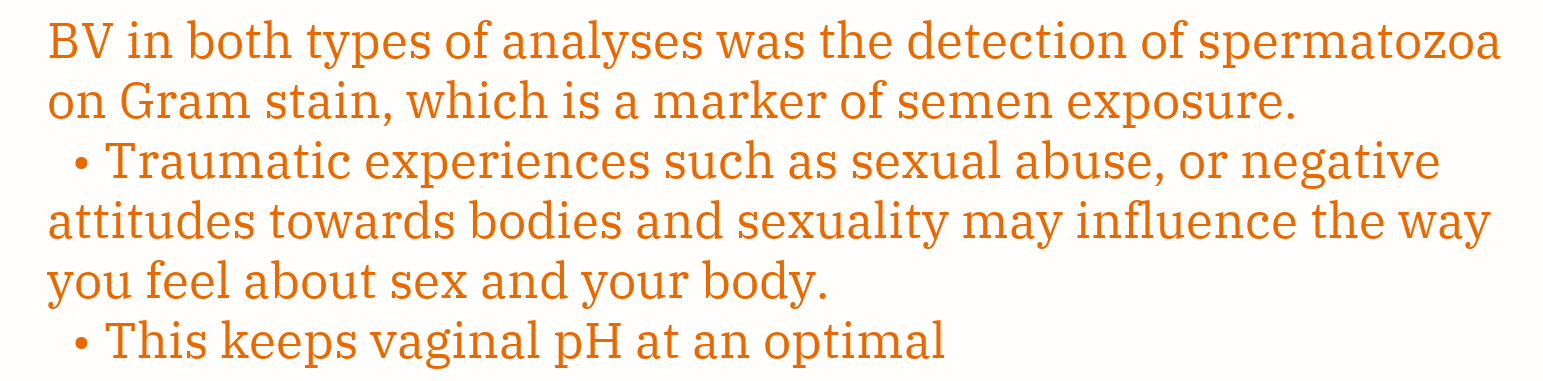BV in both types of analyses was the detection of spermatozoa on Gram stain, which is a marker of semen exposure.
  • Traumatic experiences such as sexual abuse, or negative attitudes towards bodies and sexuality may influence the way you feel about sex and your body.
  • This keeps vaginal pH at an optimal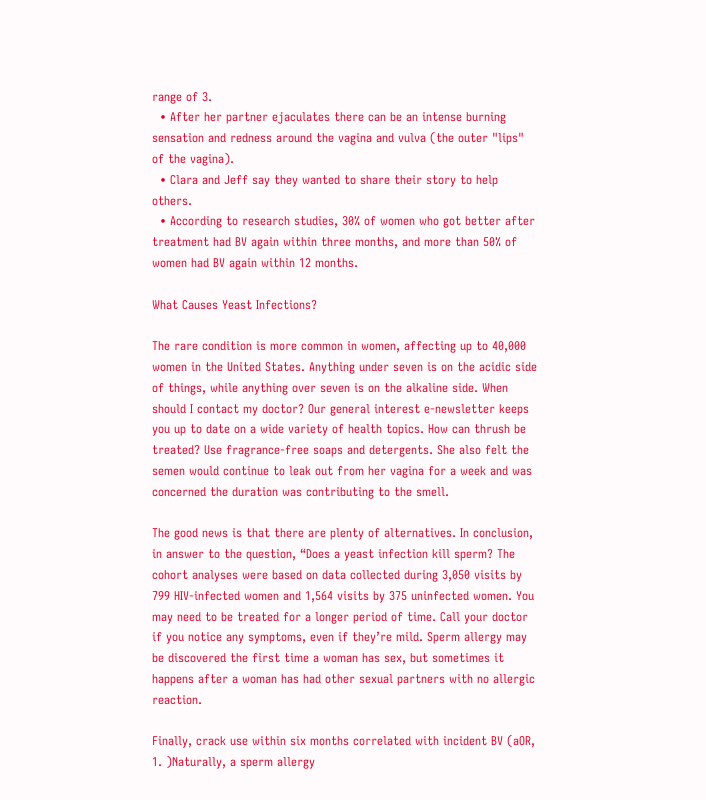range of 3.
  • After her partner ejaculates there can be an intense burning sensation and redness around the vagina and vulva (the outer "lips" of the vagina).
  • Clara and Jeff say they wanted to share their story to help others.
  • According to research studies, 30% of women who got better after treatment had BV again within three months, and more than 50% of women had BV again within 12 months.

What Causes Yeast Infections?

The rare condition is more common in women, affecting up to 40,000 women in the United States. Anything under seven is on the acidic side of things, while anything over seven is on the alkaline side. When should I contact my doctor? Our general interest e-newsletter keeps you up to date on a wide variety of health topics. How can thrush be treated? Use fragrance-free soaps and detergents. She also felt the semen would continue to leak out from her vagina for a week and was concerned the duration was contributing to the smell.

The good news is that there are plenty of alternatives. In conclusion, in answer to the question, “Does a yeast infection kill sperm? The cohort analyses were based on data collected during 3,050 visits by 799 HIV-infected women and 1,564 visits by 375 uninfected women. You may need to be treated for a longer period of time. Call your doctor if you notice any symptoms, even if they’re mild. Sperm allergy may be discovered the first time a woman has sex, but sometimes it happens after a woman has had other sexual partners with no allergic reaction.

Finally, crack use within six months correlated with incident BV (aOR, 1. )Naturally, a sperm allergy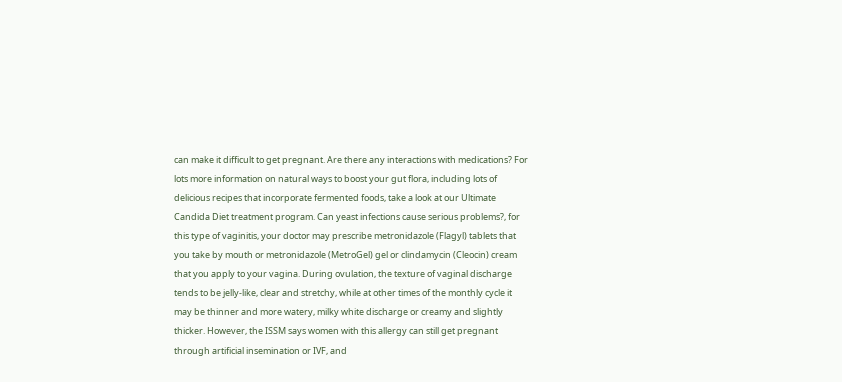can make it difficult to get pregnant. Are there any interactions with medications? For lots more information on natural ways to boost your gut flora, including lots of delicious recipes that incorporate fermented foods, take a look at our Ultimate Candida Diet treatment program. Can yeast infections cause serious problems?, for this type of vaginitis, your doctor may prescribe metronidazole (Flagyl) tablets that you take by mouth or metronidazole (MetroGel) gel or clindamycin (Cleocin) cream that you apply to your vagina. During ovulation, the texture of vaginal discharge tends to be jelly-like, clear and stretchy, while at other times of the monthly cycle it may be thinner and more watery, milky white discharge or creamy and slightly thicker. However, the ISSM says women with this allergy can still get pregnant through artificial insemination or IVF, and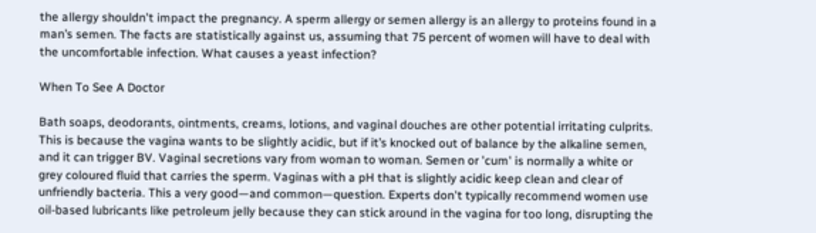the allergy shouldn't impact the pregnancy. A sperm allergy or semen allergy is an allergy to proteins found in a man’s semen. The facts are statistically against us, assuming that 75 percent of women will have to deal with the uncomfortable infection. What causes a yeast infection?

When To See A Doctor

Bath soaps, deodorants, ointments, creams, lotions, and vaginal douches are other potential irritating culprits. This is because the vagina wants to be slightly acidic, but if it’s knocked out of balance by the alkaline semen, and it can trigger BV. Vaginal secretions vary from woman to woman. Semen or 'cum' is normally a white or grey coloured fluid that carries the sperm. Vaginas with a pH that is slightly acidic keep clean and clear of unfriendly bacteria. This a very good—and common—question. Experts don't typically recommend women use oil-based lubricants like petroleum jelly because they can stick around in the vagina for too long, disrupting the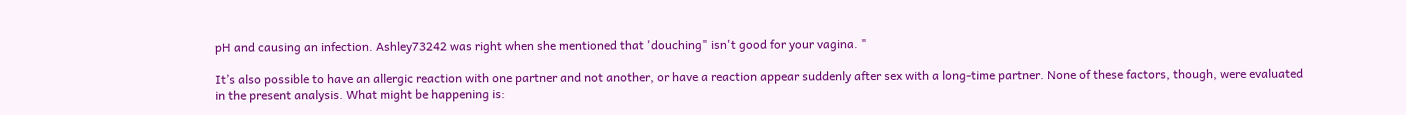pH and causing an infection. Ashley73242 was right when she mentioned that 'douching" isn't good for your vagina. "

It’s also possible to have an allergic reaction with one partner and not another, or have a reaction appear suddenly after sex with a long-time partner. None of these factors, though, were evaluated in the present analysis. What might be happening is: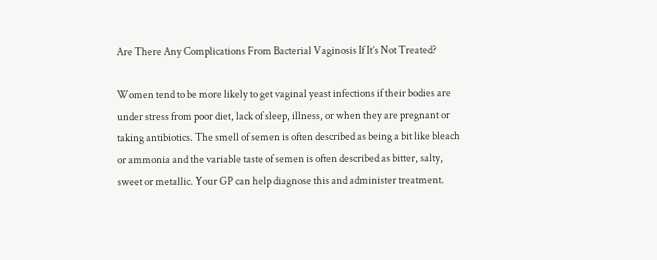Are There Any Complications From Bacterial Vaginosis If It’s Not Treated?

Women tend to be more likely to get vaginal yeast infections if their bodies are under stress from poor diet, lack of sleep, illness, or when they are pregnant or taking antibiotics. The smell of semen is often described as being a bit like bleach or ammonia and the variable taste of semen is often described as bitter, salty, sweet or metallic. Your GP can help diagnose this and administer treatment.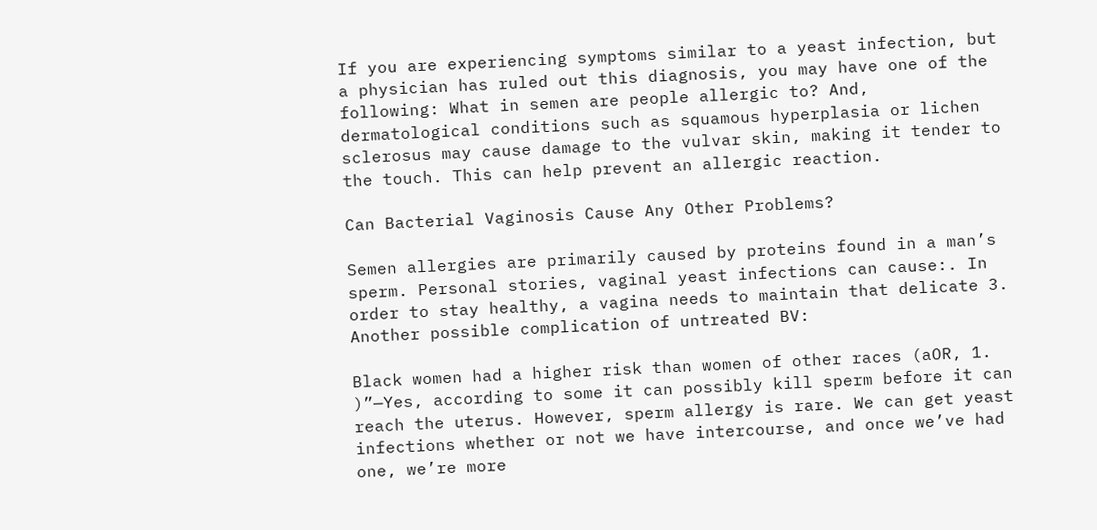If you are experiencing symptoms similar to a yeast infection, but a physician has ruled out this diagnosis, you may have one of the following: What in semen are people allergic to? And, dermatological conditions such as squamous hyperplasia or lichen sclerosus may cause damage to the vulvar skin, making it tender to the touch. This can help prevent an allergic reaction.

Can Bacterial Vaginosis Cause Any Other Problems?

Semen allergies are primarily caused by proteins found in a man’s sperm. Personal stories, vaginal yeast infections can cause:. In order to stay healthy, a vagina needs to maintain that delicate 3. Another possible complication of untreated BV:

Black women had a higher risk than women of other races (aOR, 1. )”—Yes, according to some it can possibly kill sperm before it can reach the uterus. However, sperm allergy is rare. We can get yeast infections whether or not we have intercourse, and once we’ve had one, we’re more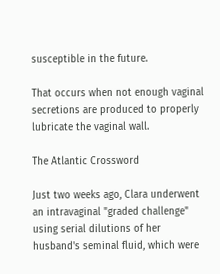susceptible in the future.

That occurs when not enough vaginal secretions are produced to properly lubricate the vaginal wall.

The Atlantic Crossword

Just two weeks ago, Clara underwent an intravaginal "graded challenge" using serial dilutions of her husband's seminal fluid, which were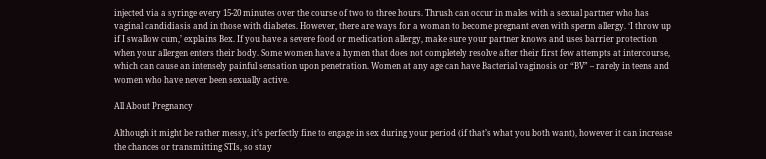injected via a syringe every 15-20 minutes over the course of two to three hours. Thrush can occur in males with a sexual partner who has vaginal candidiasis and in those with diabetes. However, there are ways for a woman to become pregnant even with sperm allergy. ‘I throw up if I swallow cum,’ explains Bex. If you have a severe food or medication allergy, make sure your partner knows and uses barrier protection when your allergen enters their body. Some women have a hymen that does not completely resolve after their first few attempts at intercourse, which can cause an intensely painful sensation upon penetration. Women at any age can have Bacterial vaginosis or “BV” – rarely in teens and women who have never been sexually active.

All About Pregnancy

Although it might be rather messy, it’s perfectly fine to engage in sex during your period (if that’s what you both want), however it can increase the chances or transmitting STIs, so stay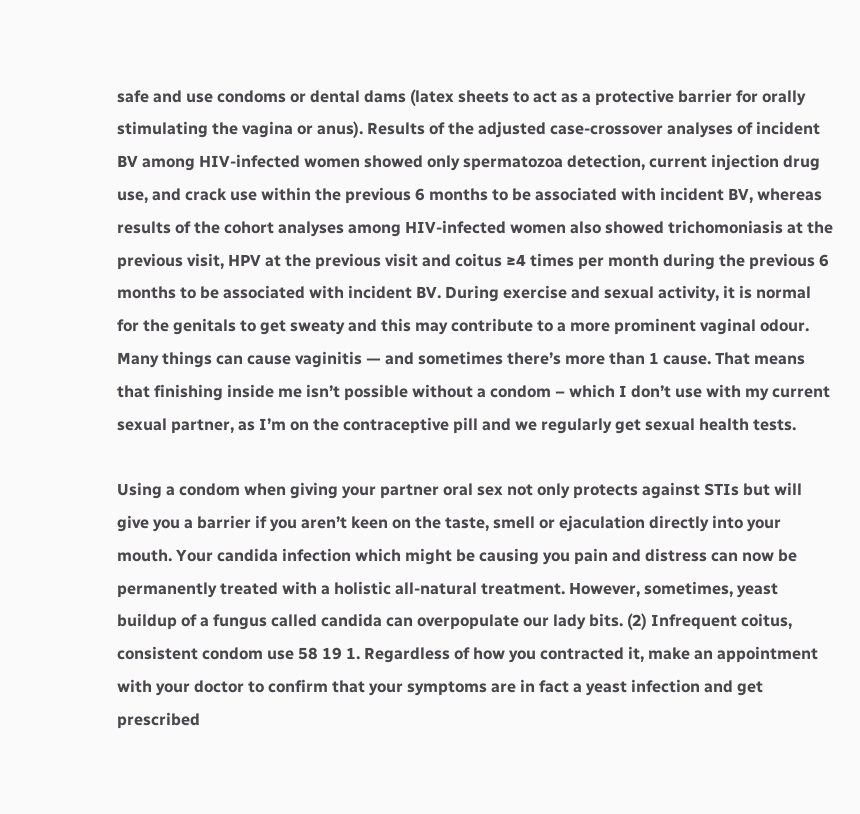safe and use condoms or dental dams (latex sheets to act as a protective barrier for orally stimulating the vagina or anus). Results of the adjusted case-crossover analyses of incident BV among HIV-infected women showed only spermatozoa detection, current injection drug use, and crack use within the previous 6 months to be associated with incident BV, whereas results of the cohort analyses among HIV-infected women also showed trichomoniasis at the previous visit, HPV at the previous visit and coitus ≥4 times per month during the previous 6 months to be associated with incident BV. During exercise and sexual activity, it is normal for the genitals to get sweaty and this may contribute to a more prominent vaginal odour. Many things can cause vaginitis — and sometimes there’s more than 1 cause. That means that finishing inside me isn’t possible without a condom – which I don’t use with my current sexual partner, as I’m on the contraceptive pill and we regularly get sexual health tests.

Using a condom when giving your partner oral sex not only protects against STIs but will give you a barrier if you aren’t keen on the taste, smell or ejaculation directly into your mouth. Your candida infection which might be causing you pain and distress can now be permanently treated with a holistic all-natural treatment. However, sometimes, yeast buildup of a fungus called candida can overpopulate our lady bits. (2) Infrequent coitus, consistent condom use 58 19 1. Regardless of how you contracted it, make an appointment with your doctor to confirm that your symptoms are in fact a yeast infection and get prescribed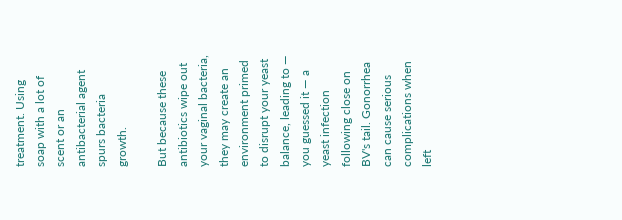treatment. Using soap with a lot of scent or an antibacterial agent spurs bacteria growth.

But because these antibiotics wipe out your vaginal bacteria, they may create an environment primed to disrupt your yeast balance, leading to — you guessed it — a yeast infection following close on BV's tail. Gonorrhea can cause serious complications when left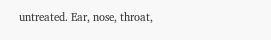untreated. Ear, nose, throat,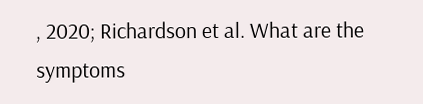, 2020; Richardson et al. What are the symptoms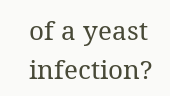of a yeast infection?